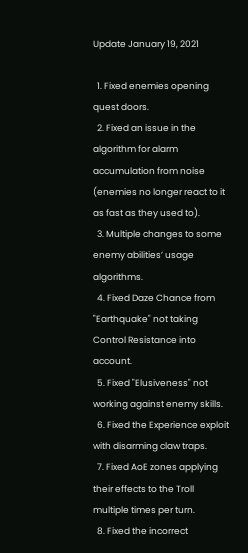Update January 19, 2021

  1. Fixed enemies opening quest doors.
  2. Fixed an issue in the algorithm for alarm accumulation from noise (enemies no longer react to it as fast as they used to).
  3. Multiple changes to some enemy abilities’ usage algorithms.
  4. Fixed Daze Chance from "Earthquake" not taking Control Resistance into account.
  5. Fixed "Elusiveness" not working against enemy skills.
  6. Fixed the Experience exploit with disarming claw traps.
  7. Fixed AoE zones applying their effects to the Troll multiple times per turn.
  8. Fixed the incorrect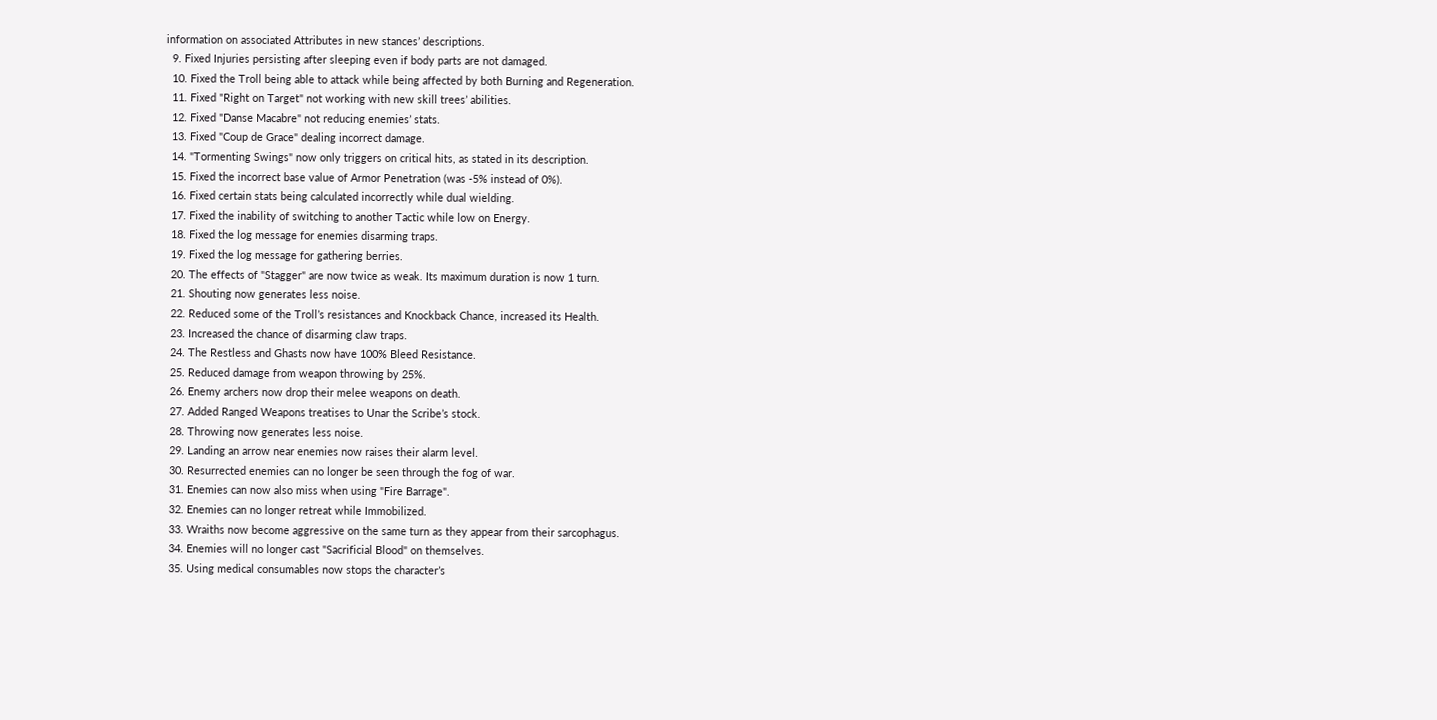information on associated Attributes in new stances’ descriptions.
  9. Fixed Injuries persisting after sleeping even if body parts are not damaged.
  10. Fixed the Troll being able to attack while being affected by both Burning and Regeneration.
  11. Fixed "Right on Target" not working with new skill trees’ abilities.
  12. Fixed "Danse Macabre" not reducing enemies’ stats.
  13. Fixed "Coup de Grace" dealing incorrect damage.
  14. "Tormenting Swings" now only triggers on critical hits, as stated in its description.
  15. Fixed the incorrect base value of Armor Penetration (was -5% instead of 0%).
  16. Fixed certain stats being calculated incorrectly while dual wielding.
  17. Fixed the inability of switching to another Tactic while low on Energy.
  18. Fixed the log message for enemies disarming traps.
  19. Fixed the log message for gathering berries.
  20. The effects of "Stagger" are now twice as weak. Its maximum duration is now 1 turn.
  21. Shouting now generates less noise.
  22. Reduced some of the Troll’s resistances and Knockback Chance, increased its Health.
  23. Increased the chance of disarming claw traps.
  24. The Restless and Ghasts now have 100% Bleed Resistance.
  25. Reduced damage from weapon throwing by 25%.
  26. Enemy archers now drop their melee weapons on death.
  27. Added Ranged Weapons treatises to Unar the Scribe’s stock.
  28. Throwing now generates less noise.
  29. Landing an arrow near enemies now raises their alarm level.
  30. Resurrected enemies can no longer be seen through the fog of war.
  31. Enemies can now also miss when using "Fire Barrage".
  32. Enemies can no longer retreat while Immobilized.
  33. Wraiths now become aggressive on the same turn as they appear from their sarcophagus.
  34. Enemies will no longer cast "Sacrificial Blood" on themselves.
  35. Using medical consumables now stops the character’s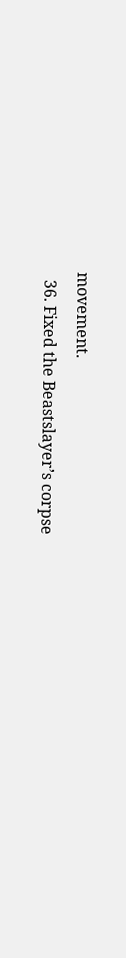movement.
  36. Fixed the Beastslayer’s corpse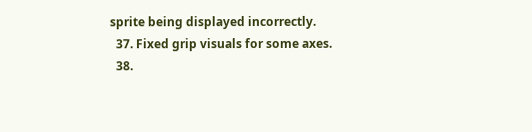sprite being displayed incorrectly.
  37. Fixed grip visuals for some axes.
  38.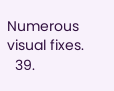Numerous visual fixes.
  39.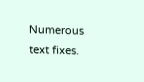Numerous text fixes.